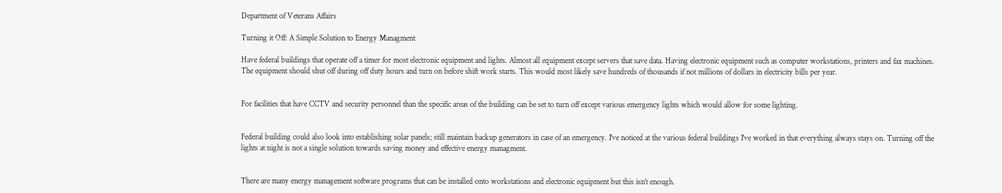Department of Veterans Affairs

Turning it Off: A Simple Solution to Energy Managment

Have federal buildings that operate off a timer for most electronic equipment and lights. Almost all equipment except servers that save data. Having electronic equipment such as computer workstations, printers and fax machines. The equipment should shut off during off duty hours and turn on before shift work starts. This would most likely save hundreds of thousands if not millions of dollars in electricity bills per year.


For facilities that have CCTV and security personnel than the specific areas of the building can be set to turn off except various emergency lights which would allow for some lighting.


Federal building could also look into establishing solar panels; still maintain backup generators in case of an emergency. I've noticed at the various federal buildings I've worked in that everything always stays on. Turning off the lights at night is not a single solution towards saving money and effective energy managment.


There are many energy management software programs that can be installed onto workstations and electronic equipment but this isn’t enough.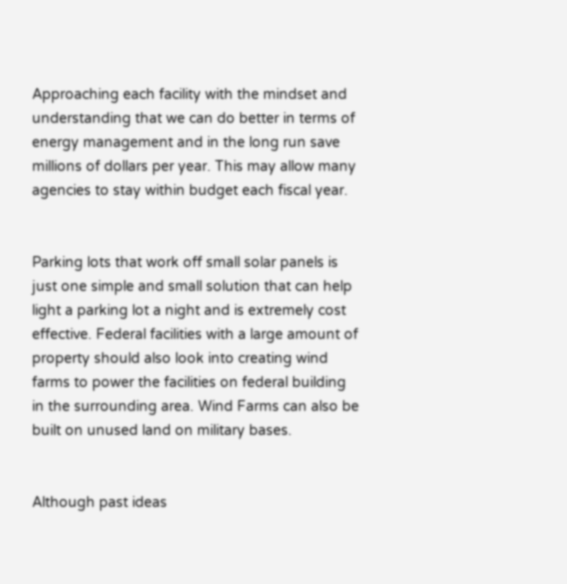Approaching each facility with the mindset and understanding that we can do better in terms of energy management and in the long run save millions of dollars per year. This may allow many agencies to stay within budget each fiscal year.


Parking lots that work off small solar panels is just one simple and small solution that can help light a parking lot a night and is extremely cost effective. Federal facilities with a large amount of property should also look into creating wind farms to power the facilities on federal building in the surrounding area. Wind Farms can also be built on unused land on military bases.


Although past ideas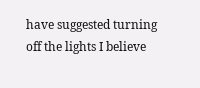have suggested turning off the lights I believe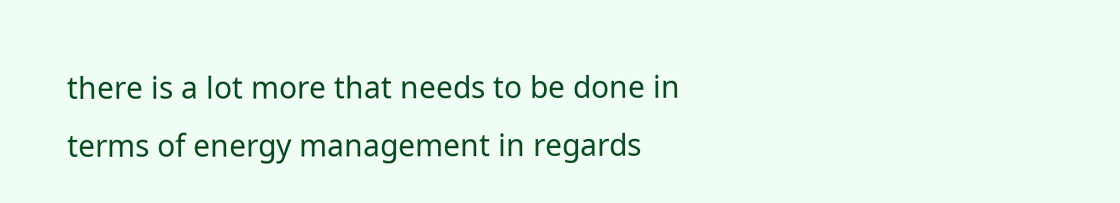there is a lot more that needs to be done in terms of energy management in regards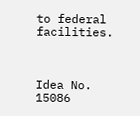to federal facilities.



Idea No. 15086